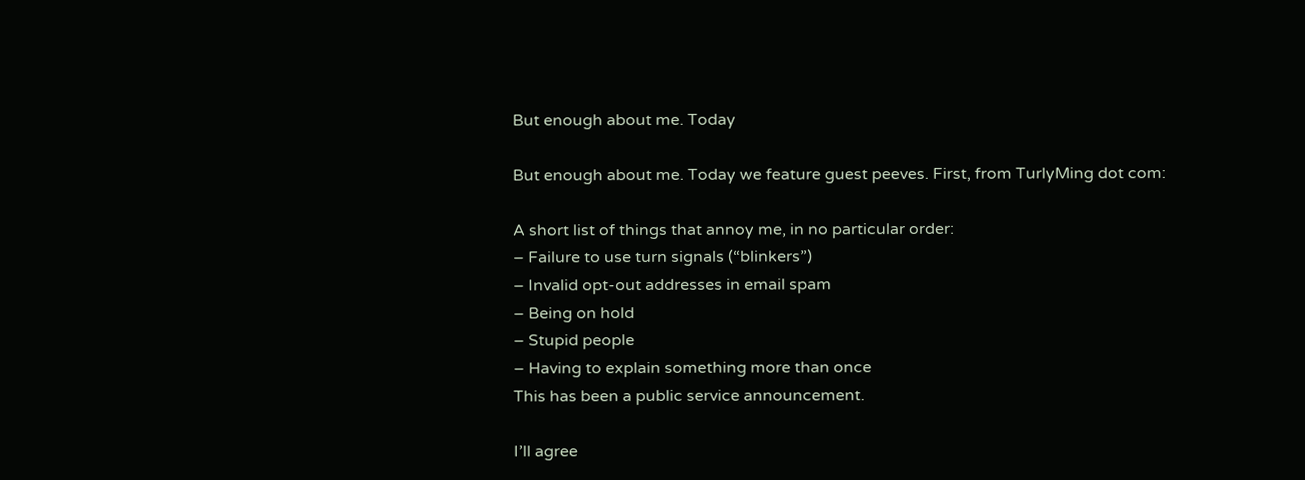But enough about me. Today

But enough about me. Today we feature guest peeves. First, from TurlyMing dot com:

A short list of things that annoy me, in no particular order:
– Failure to use turn signals (“blinkers”)
– Invalid opt-out addresses in email spam
– Being on hold
– Stupid people
– Having to explain something more than once
This has been a public service announcement.

I’ll agree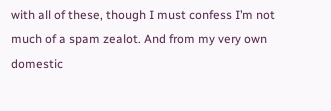with all of these, though I must confess I’m not much of a spam zealot. And from my very own domestic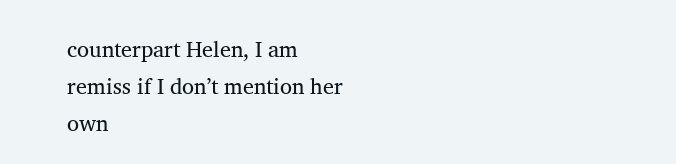counterpart Helen, I am remiss if I don’t mention her own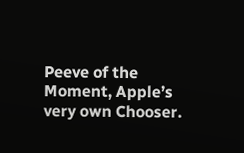Peeve of the Moment, Apple’s very own Chooser.